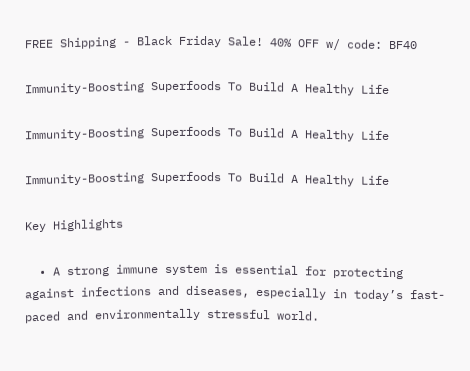FREE Shipping - Black Friday Sale! 40% OFF w/ code: BF40

Immunity-Boosting Superfoods To Build A Healthy Life

Immunity-Boosting Superfoods To Build A Healthy Life

Immunity-Boosting Superfoods To Build A Healthy Life

Key Highlights

  • A strong immune system is essential for protecting against infections and diseases, especially in today’s fast-paced and environmentally stressful world.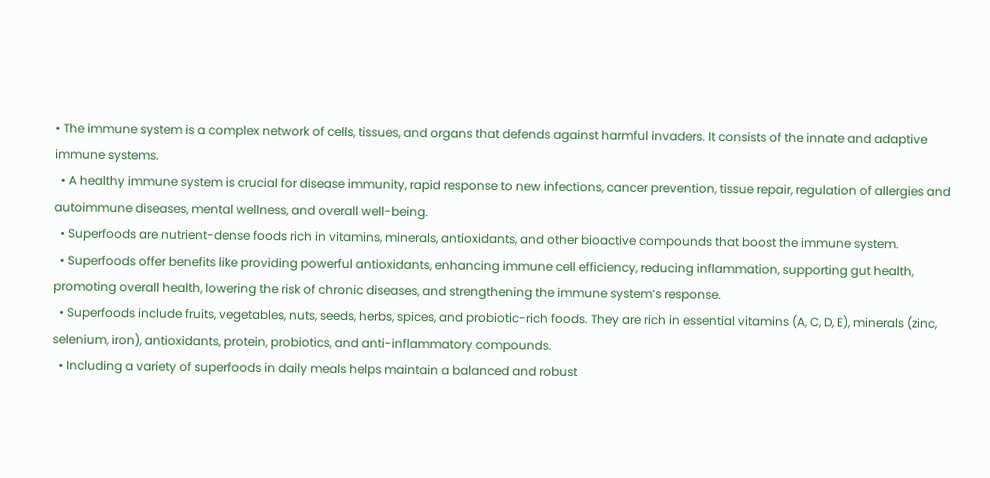• The immune system is a complex network of cells, tissues, and organs that defends against harmful invaders. It consists of the innate and adaptive immune systems.
  • A healthy immune system is crucial for disease immunity, rapid response to new infections, cancer prevention, tissue repair, regulation of allergies and autoimmune diseases, mental wellness, and overall well-being.
  • Superfoods are nutrient-dense foods rich in vitamins, minerals, antioxidants, and other bioactive compounds that boost the immune system.
  • Superfoods offer benefits like providing powerful antioxidants, enhancing immune cell efficiency, reducing inflammation, supporting gut health, promoting overall health, lowering the risk of chronic diseases, and strengthening the immune system’s response.
  • Superfoods include fruits, vegetables, nuts, seeds, herbs, spices, and probiotic-rich foods. They are rich in essential vitamins (A, C, D, E), minerals (zinc, selenium, iron), antioxidants, protein, probiotics, and anti-inflammatory compounds.
  • Including a variety of superfoods in daily meals helps maintain a balanced and robust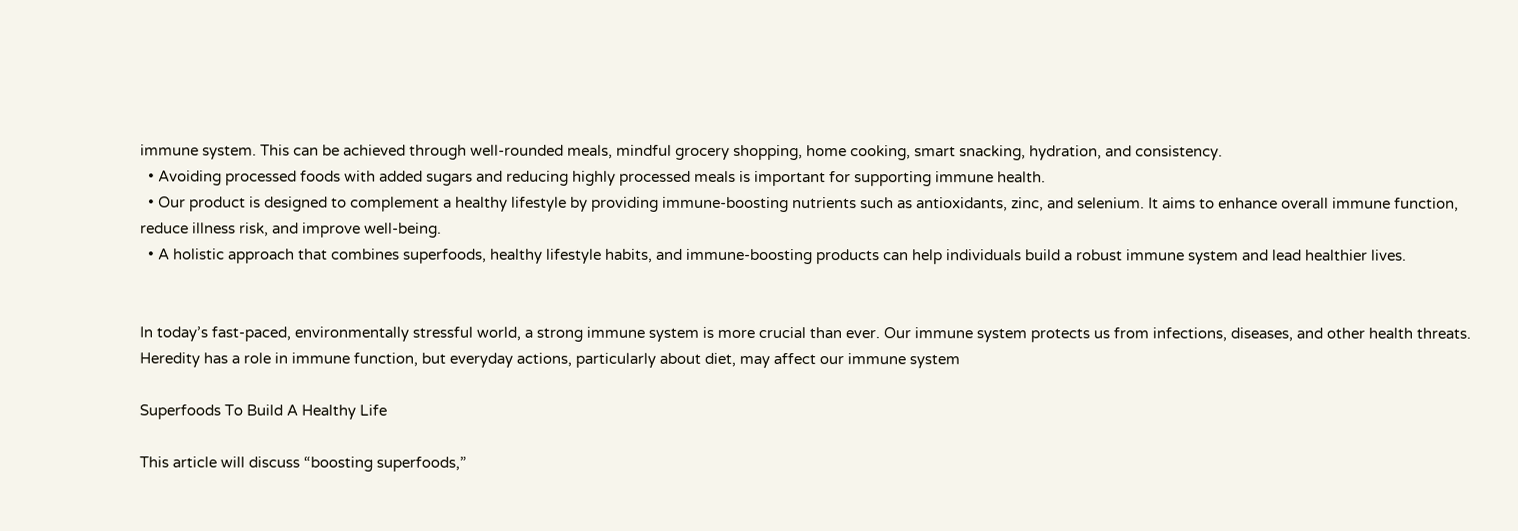immune system. This can be achieved through well-rounded meals, mindful grocery shopping, home cooking, smart snacking, hydration, and consistency.
  • Avoiding processed foods with added sugars and reducing highly processed meals is important for supporting immune health.
  • Our product is designed to complement a healthy lifestyle by providing immune-boosting nutrients such as antioxidants, zinc, and selenium. It aims to enhance overall immune function, reduce illness risk, and improve well-being.
  • A holistic approach that combines superfoods, healthy lifestyle habits, and immune-boosting products can help individuals build a robust immune system and lead healthier lives.


In today’s fast-paced, environmentally stressful world, a strong immune system is more crucial than ever. Our immune system protects us from infections, diseases, and other health threats. Heredity has a role in immune function, but everyday actions, particularly about diet, may affect our immune system

Superfoods To Build A Healthy Life

This article will discuss “boosting superfoods,”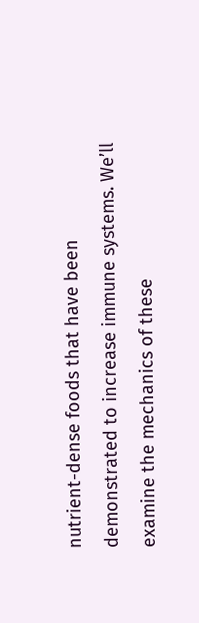nutrient-dense foods that have been demonstrated to increase immune systems. We’ll examine the mechanics of these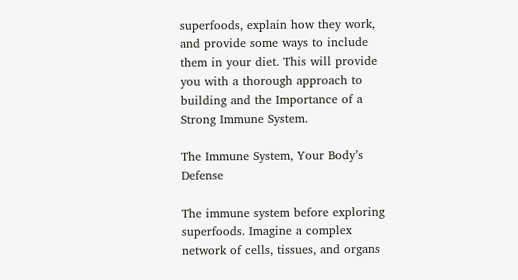superfoods, explain how they work, and provide some ways to include them in your diet. This will provide you with a thorough approach to building and the Importance of a Strong Immune System.

The Immune System, Your Body’s Defense

The immune system before exploring superfoods. Imagine a complex network of cells, tissues, and organs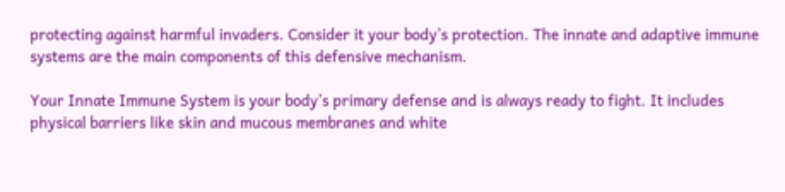protecting against harmful invaders. Consider it your body’s protection. The innate and adaptive immune systems are the main components of this defensive mechanism.

Your Innate Immune System is your body’s primary defense and is always ready to fight. It includes physical barriers like skin and mucous membranes and white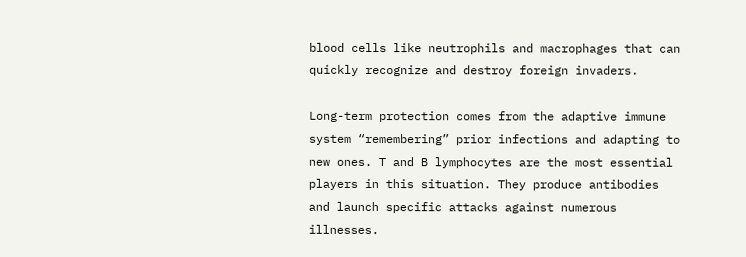blood cells like neutrophils and macrophages that can quickly recognize and destroy foreign invaders.

Long-term protection comes from the adaptive immune system “remembering” prior infections and adapting to new ones. T and B lymphocytes are the most essential players in this situation. They produce antibodies and launch specific attacks against numerous illnesses.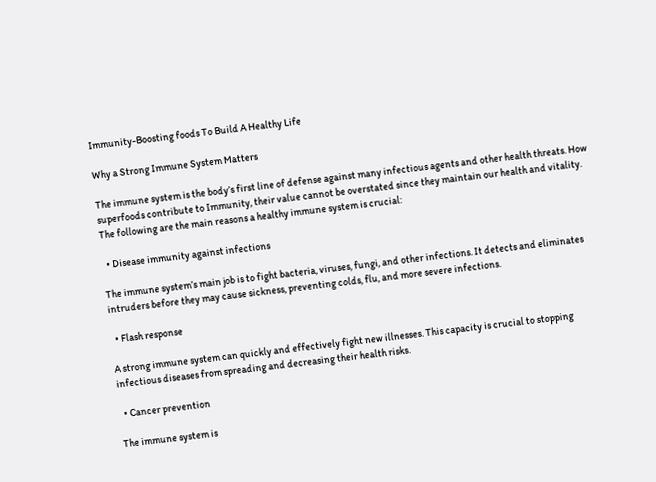Immunity-Boosting foods To Build A Healthy Life

Why a Strong Immune System Matters

The immune system is the body’s first line of defense against many infectious agents and other health threats. How superfoods contribute to Immunity, their value cannot be overstated since they maintain our health and vitality. The following are the main reasons a healthy immune system is crucial:

  • Disease immunity against infections

The immune system’s main job is to fight bacteria, viruses, fungi, and other infections. It detects and eliminates intruders before they may cause sickness, preventing colds, flu, and more severe infections.

  • Flash response

A strong immune system can quickly and effectively fight new illnesses. This capacity is crucial to stopping infectious diseases from spreading and decreasing their health risks.

  • Cancer prevention

The immune system is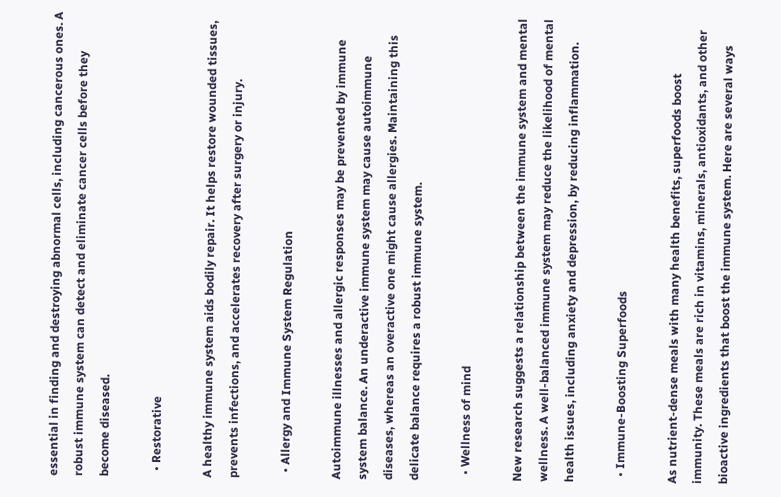essential in finding and destroying abnormal cells, including cancerous ones. A robust immune system can detect and eliminate cancer cells before they become diseased.

  • Restorative

A healthy immune system aids bodily repair. It helps restore wounded tissues, prevents infections, and accelerates recovery after surgery or injury.

  • Allergy and Immune System Regulation

Autoimmune illnesses and allergic responses may be prevented by immune system balance. An underactive immune system may cause autoimmune diseases, whereas an overactive one might cause allergies. Maintaining this delicate balance requires a robust immune system.

  • Wellness of mind

New research suggests a relationship between the immune system and mental wellness. A well-balanced immune system may reduce the likelihood of mental health issues, including anxiety and depression, by reducing inflammation.

  • Immune-Boosting Superfoods

As nutrient-dense meals with many health benefits, superfoods boost immunity. These meals are rich in vitamins, minerals, antioxidants, and other bioactive ingredients that boost the immune system. Here are several ways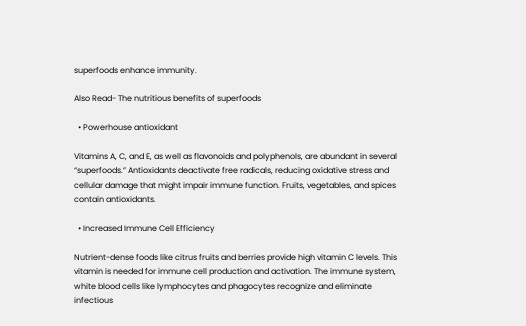superfoods enhance immunity.

Also Read- The nutritious benefits of superfoods

  • Powerhouse antioxidant

Vitamins A, C, and E, as well as flavonoids and polyphenols, are abundant in several “superfoods.” Antioxidants deactivate free radicals, reducing oxidative stress and cellular damage that might impair immune function. Fruits, vegetables, and spices contain antioxidants.

  • Increased Immune Cell Efficiency

Nutrient-dense foods like citrus fruits and berries provide high vitamin C levels. This vitamin is needed for immune cell production and activation. The immune system, white blood cells like lymphocytes and phagocytes recognize and eliminate infectious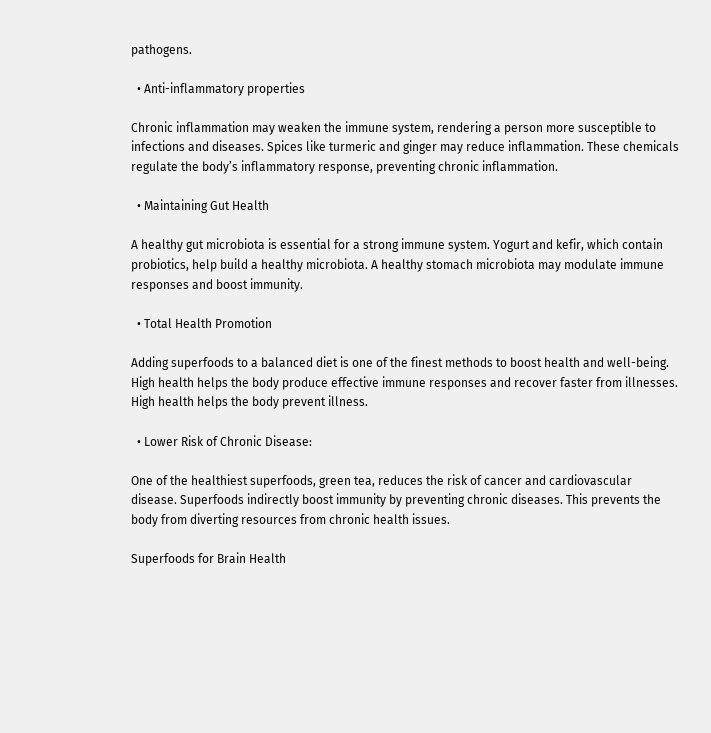pathogens.

  • Anti-inflammatory properties

Chronic inflammation may weaken the immune system, rendering a person more susceptible to infections and diseases. Spices like turmeric and ginger may reduce inflammation. These chemicals regulate the body’s inflammatory response, preventing chronic inflammation.

  • Maintaining Gut Health

A healthy gut microbiota is essential for a strong immune system. Yogurt and kefir, which contain probiotics, help build a healthy microbiota. A healthy stomach microbiota may modulate immune responses and boost immunity.

  • Total Health Promotion

Adding superfoods to a balanced diet is one of the finest methods to boost health and well-being. High health helps the body produce effective immune responses and recover faster from illnesses. High health helps the body prevent illness.

  • Lower Risk of Chronic Disease:

One of the healthiest superfoods, green tea, reduces the risk of cancer and cardiovascular disease. Superfoods indirectly boost immunity by preventing chronic diseases. This prevents the body from diverting resources from chronic health issues.

Superfoods for Brain Health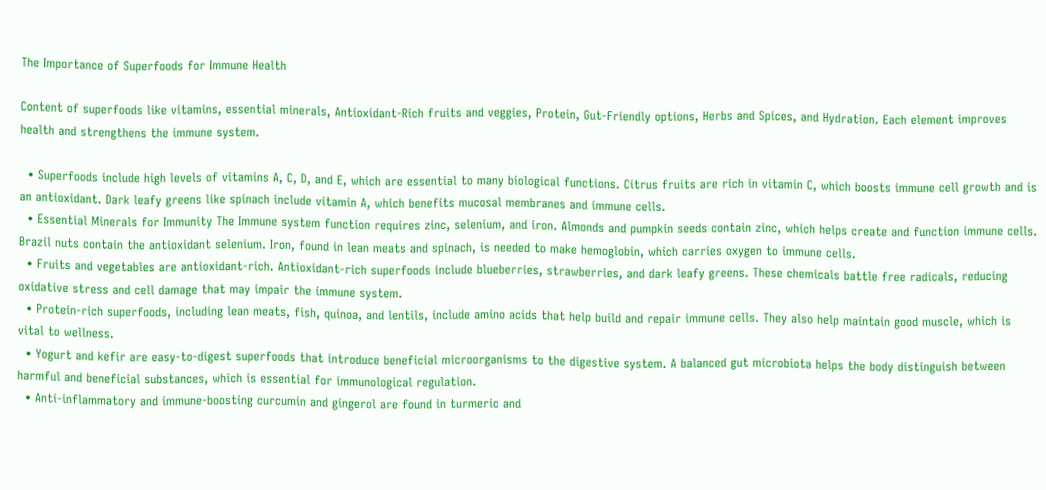The Importance of Superfoods for Immune Health

Content of superfoods like vitamins, essential minerals, Antioxidant-Rich fruits and veggies, Protein, Gut-Friendly options, Herbs and Spices, and Hydration. Each element improves health and strengthens the immune system.

  • Superfoods include high levels of vitamins A, C, D, and E, which are essential to many biological functions. Citrus fruits are rich in vitamin C, which boosts immune cell growth and is an antioxidant. Dark leafy greens like spinach include vitamin A, which benefits mucosal membranes and immune cells.
  • Essential Minerals for Immunity The Immune system function requires zinc, selenium, and iron. Almonds and pumpkin seeds contain zinc, which helps create and function immune cells. Brazil nuts contain the antioxidant selenium. Iron, found in lean meats and spinach, is needed to make hemoglobin, which carries oxygen to immune cells.
  • Fruits and vegetables are antioxidant-rich. Antioxidant-rich superfoods include blueberries, strawberries, and dark leafy greens. These chemicals battle free radicals, reducing oxidative stress and cell damage that may impair the immune system.
  • Protein-rich superfoods, including lean meats, fish, quinoa, and lentils, include amino acids that help build and repair immune cells. They also help maintain good muscle, which is vital to wellness.
  • Yogurt and kefir are easy-to-digest superfoods that introduce beneficial microorganisms to the digestive system. A balanced gut microbiota helps the body distinguish between harmful and beneficial substances, which is essential for immunological regulation.
  • Anti-inflammatory and immune-boosting curcumin and gingerol are found in turmeric and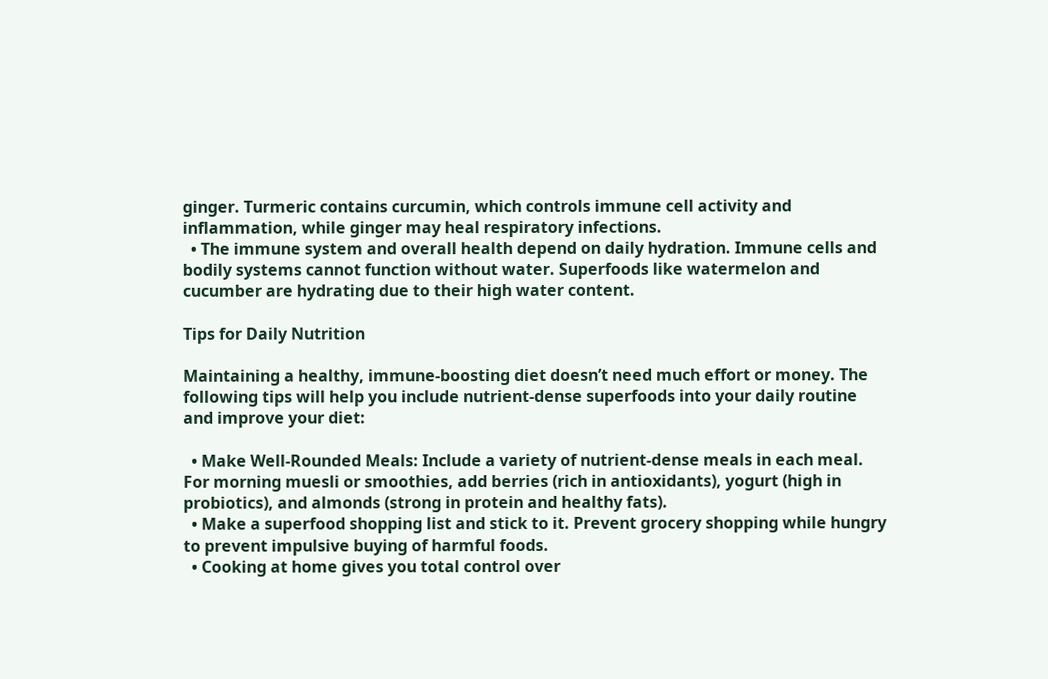ginger. Turmeric contains curcumin, which controls immune cell activity and inflammation, while ginger may heal respiratory infections.
  • The immune system and overall health depend on daily hydration. Immune cells and bodily systems cannot function without water. Superfoods like watermelon and cucumber are hydrating due to their high water content.

Tips for Daily Nutrition

Maintaining a healthy, immune-boosting diet doesn’t need much effort or money. The following tips will help you include nutrient-dense superfoods into your daily routine and improve your diet:

  • Make Well-Rounded Meals: Include a variety of nutrient-dense meals in each meal. For morning muesli or smoothies, add berries (rich in antioxidants), yogurt (high in probiotics), and almonds (strong in protein and healthy fats).
  • Make a superfood shopping list and stick to it. Prevent grocery shopping while hungry to prevent impulsive buying of harmful foods.
  • Cooking at home gives you total control over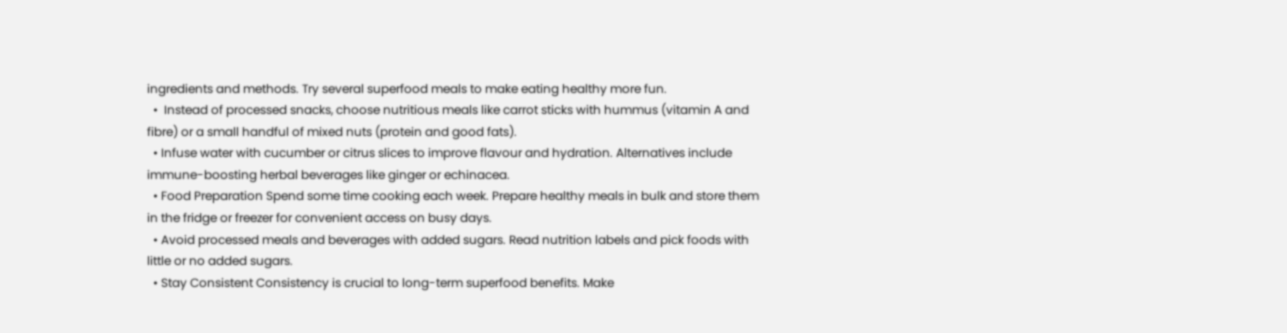ingredients and methods. Try several superfood meals to make eating healthy more fun.
  •  Instead of processed snacks, choose nutritious meals like carrot sticks with hummus (vitamin A and fibre) or a small handful of mixed nuts (protein and good fats).
  • Infuse water with cucumber or citrus slices to improve flavour and hydration. Alternatives include immune-boosting herbal beverages like ginger or echinacea.
  • Food Preparation Spend some time cooking each week. Prepare healthy meals in bulk and store them in the fridge or freezer for convenient access on busy days.
  • Avoid processed meals and beverages with added sugars. Read nutrition labels and pick foods with little or no added sugars.
  • Stay Consistent Consistency is crucial to long-term superfood benefits. Make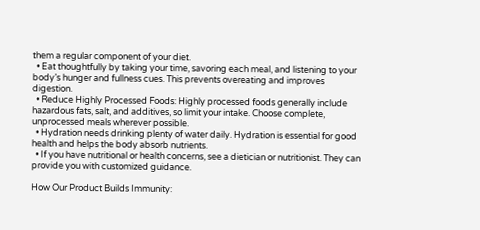them a regular component of your diet.
  • Eat thoughtfully by taking your time, savoring each meal, and listening to your body’s hunger and fullness cues. This prevents overeating and improves digestion.
  • Reduce Highly Processed Foods: Highly processed foods generally include hazardous fats, salt, and additives, so limit your intake. Choose complete, unprocessed meals wherever possible.
  • Hydration needs drinking plenty of water daily. Hydration is essential for good health and helps the body absorb nutrients.
  • If you have nutritional or health concerns, see a dietician or nutritionist. They can provide you with customized guidance.

How Our Product Builds Immunity: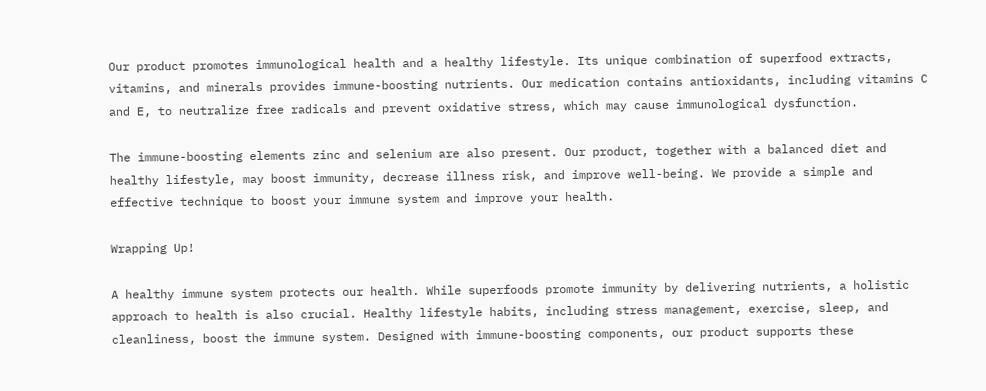Our product promotes immunological health and a healthy lifestyle. Its unique combination of superfood extracts, vitamins, and minerals provides immune-boosting nutrients. Our medication contains antioxidants, including vitamins C and E, to neutralize free radicals and prevent oxidative stress, which may cause immunological dysfunction.

The immune-boosting elements zinc and selenium are also present. Our product, together with a balanced diet and healthy lifestyle, may boost immunity, decrease illness risk, and improve well-being. We provide a simple and effective technique to boost your immune system and improve your health.

Wrapping Up!

A healthy immune system protects our health. While superfoods promote immunity by delivering nutrients, a holistic approach to health is also crucial. Healthy lifestyle habits, including stress management, exercise, sleep, and cleanliness, boost the immune system. Designed with immune-boosting components, our product supports these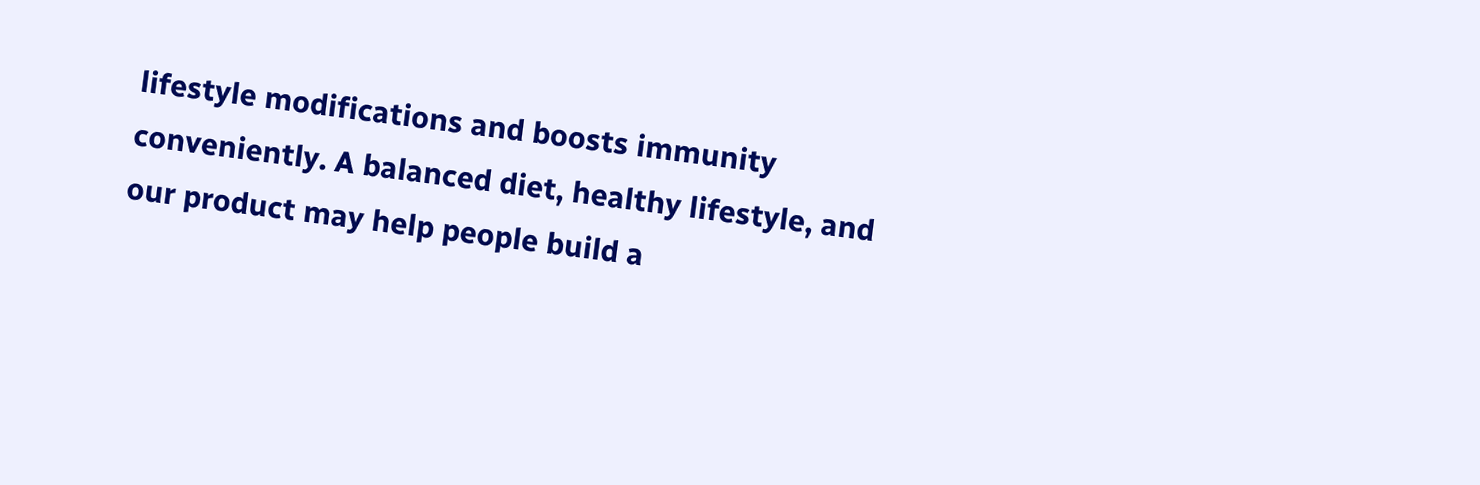lifestyle modifications and boosts immunity conveniently. A balanced diet, healthy lifestyle, and our product may help people build a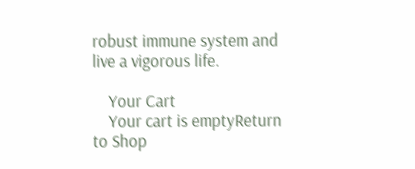robust immune system and live a vigorous life.

    Your Cart
    Your cart is emptyReturn to Shop